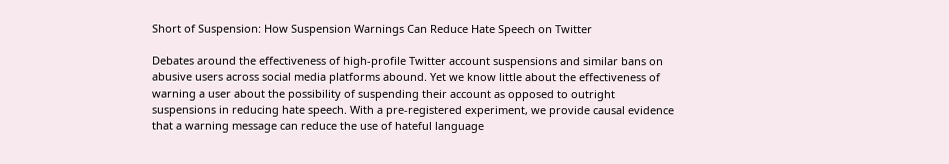Short of Suspension: How Suspension Warnings Can Reduce Hate Speech on Twitter

Debates around the effectiveness of high-profile Twitter account suspensions and similar bans on abusive users across social media platforms abound. Yet we know little about the effectiveness of warning a user about the possibility of suspending their account as opposed to outright suspensions in reducing hate speech. With a pre-registered experiment, we provide causal evidence that a warning message can reduce the use of hateful language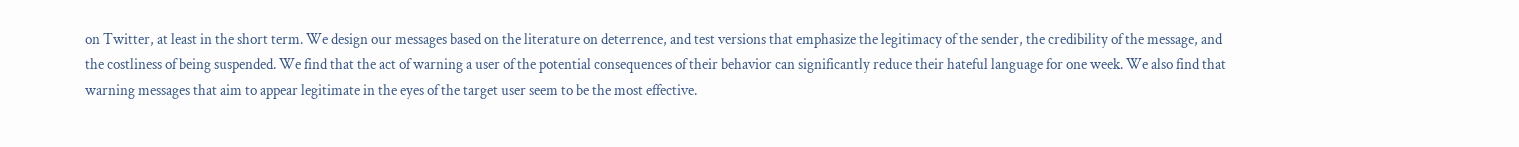on Twitter, at least in the short term. We design our messages based on the literature on deterrence, and test versions that emphasize the legitimacy of the sender, the credibility of the message, and the costliness of being suspended. We find that the act of warning a user of the potential consequences of their behavior can significantly reduce their hateful language for one week. We also find that warning messages that aim to appear legitimate in the eyes of the target user seem to be the most effective.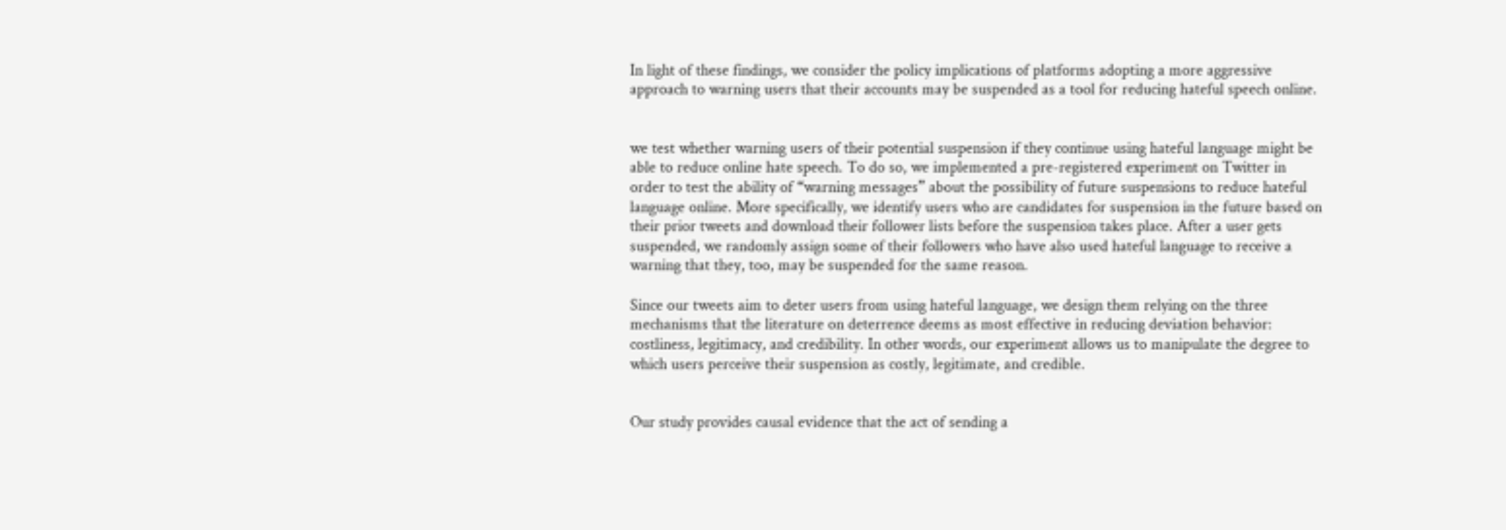In light of these findings, we consider the policy implications of platforms adopting a more aggressive approach to warning users that their accounts may be suspended as a tool for reducing hateful speech online.


we test whether warning users of their potential suspension if they continue using hateful language might be able to reduce online hate speech. To do so, we implemented a pre-registered experiment on Twitter in order to test the ability of “warning messages” about the possibility of future suspensions to reduce hateful language online. More specifically, we identify users who are candidates for suspension in the future based on their prior tweets and download their follower lists before the suspension takes place. After a user gets suspended, we randomly assign some of their followers who have also used hateful language to receive a warning that they, too, may be suspended for the same reason.

Since our tweets aim to deter users from using hateful language, we design them relying on the three mechanisms that the literature on deterrence deems as most effective in reducing deviation behavior: costliness, legitimacy, and credibility. In other words, our experiment allows us to manipulate the degree to which users perceive their suspension as costly, legitimate, and credible.


Our study provides causal evidence that the act of sending a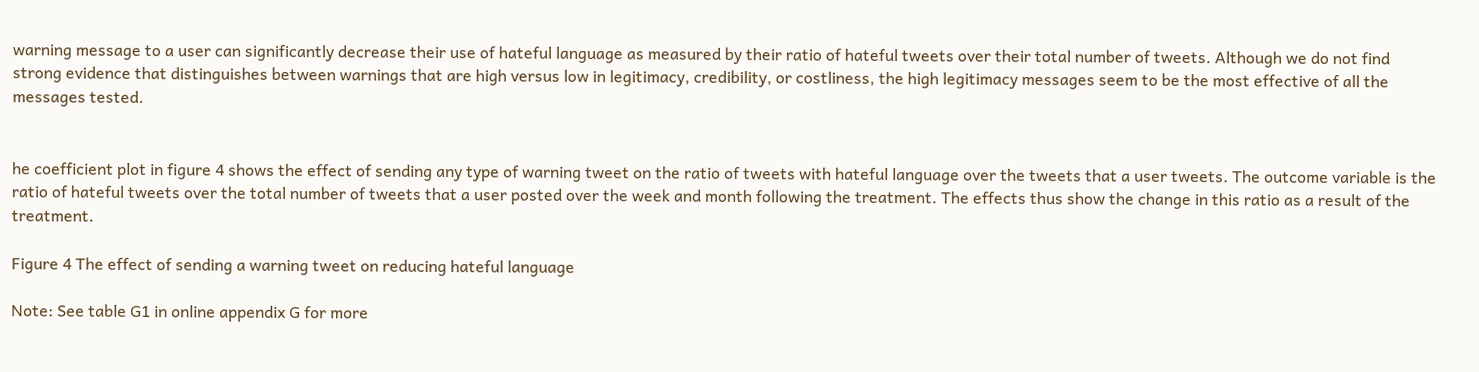warning message to a user can significantly decrease their use of hateful language as measured by their ratio of hateful tweets over their total number of tweets. Although we do not find strong evidence that distinguishes between warnings that are high versus low in legitimacy, credibility, or costliness, the high legitimacy messages seem to be the most effective of all the messages tested.


he coefficient plot in figure 4 shows the effect of sending any type of warning tweet on the ratio of tweets with hateful language over the tweets that a user tweets. The outcome variable is the ratio of hateful tweets over the total number of tweets that a user posted over the week and month following the treatment. The effects thus show the change in this ratio as a result of the treatment.

Figure 4 The effect of sending a warning tweet on reducing hateful language

Note: See table G1 in online appendix G for more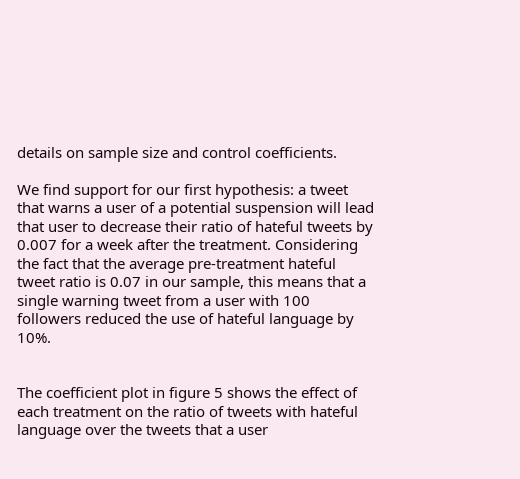details on sample size and control coefficients.

We find support for our first hypothesis: a tweet that warns a user of a potential suspension will lead that user to decrease their ratio of hateful tweets by 0.007 for a week after the treatment. Considering the fact that the average pre-treatment hateful tweet ratio is 0.07 in our sample, this means that a single warning tweet from a user with 100 followers reduced the use of hateful language by 10%.


The coefficient plot in figure 5 shows the effect of each treatment on the ratio of tweets with hateful language over the tweets that a user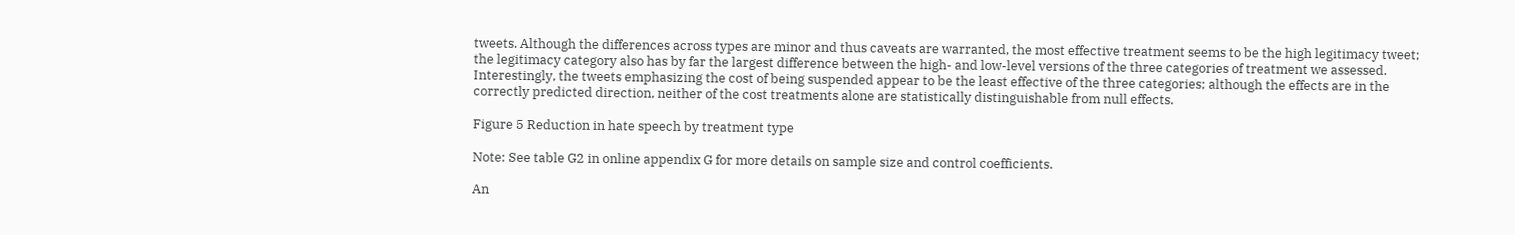tweets. Although the differences across types are minor and thus caveats are warranted, the most effective treatment seems to be the high legitimacy tweet; the legitimacy category also has by far the largest difference between the high- and low-level versions of the three categories of treatment we assessed. Interestingly, the tweets emphasizing the cost of being suspended appear to be the least effective of the three categories; although the effects are in the correctly predicted direction, neither of the cost treatments alone are statistically distinguishable from null effects.

Figure 5 Reduction in hate speech by treatment type

Note: See table G2 in online appendix G for more details on sample size and control coefficients.

An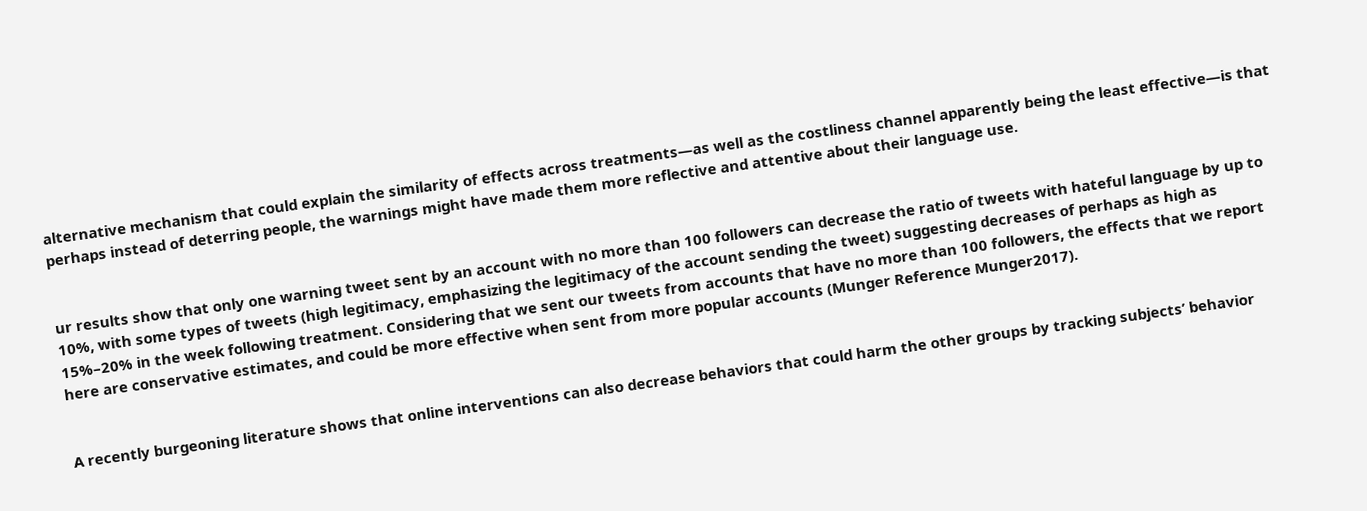alternative mechanism that could explain the similarity of effects across treatments—as well as the costliness channel apparently being the least effective—is that perhaps instead of deterring people, the warnings might have made them more reflective and attentive about their language use.


ur results show that only one warning tweet sent by an account with no more than 100 followers can decrease the ratio of tweets with hateful language by up to 10%, with some types of tweets (high legitimacy, emphasizing the legitimacy of the account sending the tweet) suggesting decreases of perhaps as high as 15%–20% in the week following treatment. Considering that we sent our tweets from accounts that have no more than 100 followers, the effects that we report here are conservative estimates, and could be more effective when sent from more popular accounts (Munger Reference Munger2017).


A recently burgeoning literature shows that online interventions can also decrease behaviors that could harm the other groups by tracking subjects’ behavior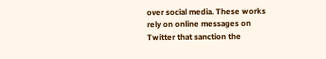over social media. These works rely on online messages on Twitter that sanction the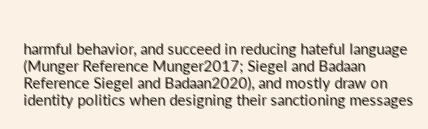harmful behavior, and succeed in reducing hateful language (Munger Reference Munger2017; Siegel and Badaan Reference Siegel and Badaan2020), and mostly draw on identity politics when designing their sanctioning messages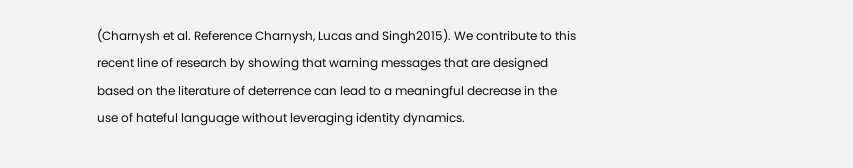(Charnysh et al. Reference Charnysh, Lucas and Singh2015). We contribute to this recent line of research by showing that warning messages that are designed based on the literature of deterrence can lead to a meaningful decrease in the use of hateful language without leveraging identity dynamics.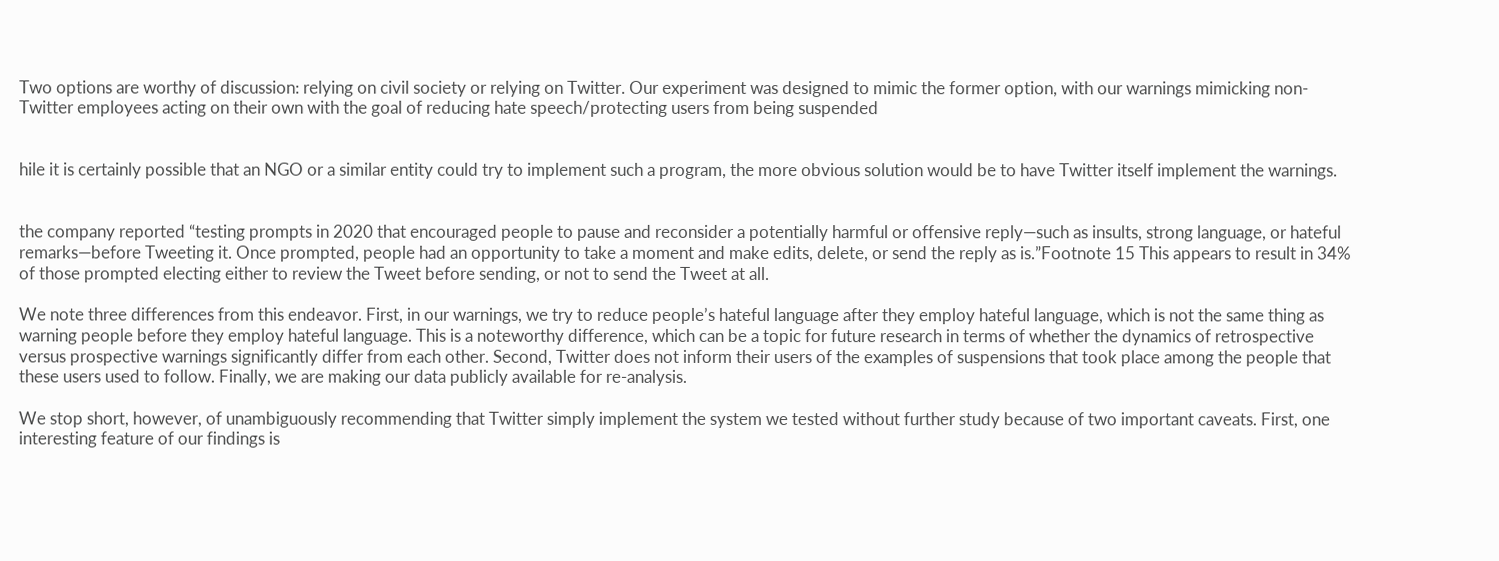Two options are worthy of discussion: relying on civil society or relying on Twitter. Our experiment was designed to mimic the former option, with our warnings mimicking non-Twitter employees acting on their own with the goal of reducing hate speech/protecting users from being suspended


hile it is certainly possible that an NGO or a similar entity could try to implement such a program, the more obvious solution would be to have Twitter itself implement the warnings.


the company reported “testing prompts in 2020 that encouraged people to pause and reconsider a potentially harmful or offensive reply—such as insults, strong language, or hateful remarks—before Tweeting it. Once prompted, people had an opportunity to take a moment and make edits, delete, or send the reply as is.”Footnote 15 This appears to result in 34% of those prompted electing either to review the Tweet before sending, or not to send the Tweet at all.

We note three differences from this endeavor. First, in our warnings, we try to reduce people’s hateful language after they employ hateful language, which is not the same thing as warning people before they employ hateful language. This is a noteworthy difference, which can be a topic for future research in terms of whether the dynamics of retrospective versus prospective warnings significantly differ from each other. Second, Twitter does not inform their users of the examples of suspensions that took place among the people that these users used to follow. Finally, we are making our data publicly available for re-analysis.

We stop short, however, of unambiguously recommending that Twitter simply implement the system we tested without further study because of two important caveats. First, one interesting feature of our findings is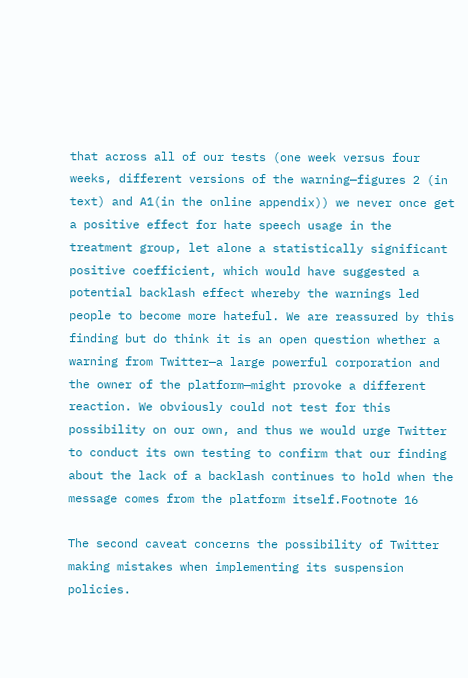that across all of our tests (one week versus four weeks, different versions of the warning—figures 2 (in text) and A1(in the online appendix)) we never once get a positive effect for hate speech usage in the treatment group, let alone a statistically significant positive coefficient, which would have suggested a potential backlash effect whereby the warnings led people to become more hateful. We are reassured by this finding but do think it is an open question whether a warning from Twitter—a large powerful corporation and the owner of the platform—might provoke a different reaction. We obviously could not test for this possibility on our own, and thus we would urge Twitter to conduct its own testing to confirm that our finding about the lack of a backlash continues to hold when the message comes from the platform itself.Footnote 16

The second caveat concerns the possibility of Twitter making mistakes when implementing its suspension policies.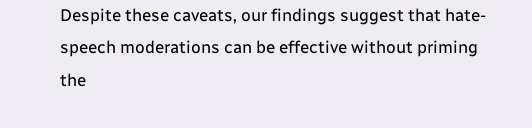Despite these caveats, our findings suggest that hate-speech moderations can be effective without priming the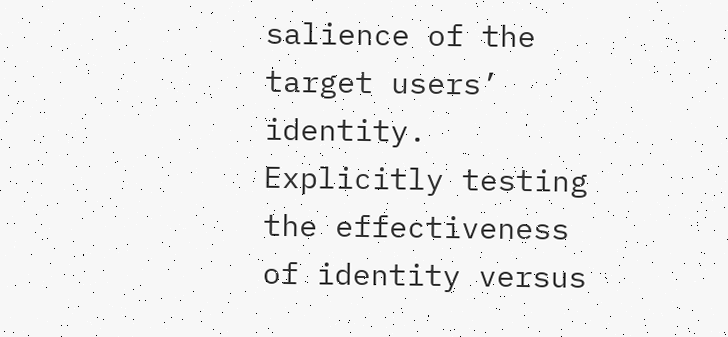salience of the target users’ identity. Explicitly testing the effectiveness of identity versus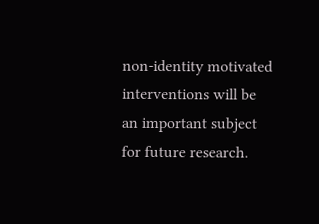non-identity motivated interventions will be an important subject for future research.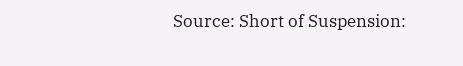Source: Short of Suspension: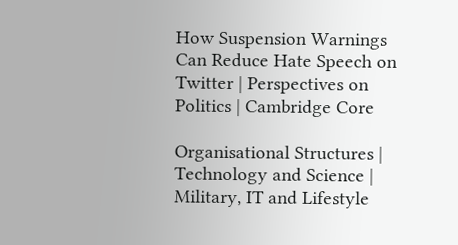How Suspension Warnings Can Reduce Hate Speech on Twitter | Perspectives on Politics | Cambridge Core

Organisational Structures | Technology and Science | Military, IT and Lifestyle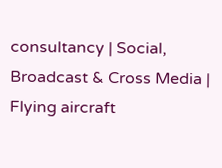consultancy | Social, Broadcast & Cross Media | Flying aircraft